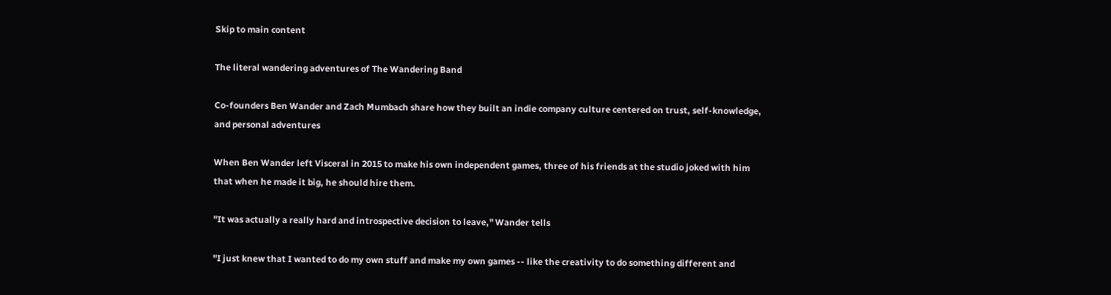Skip to main content

The literal wandering adventures of The Wandering Band

Co-founders Ben Wander and Zach Mumbach share how they built an indie company culture centered on trust, self-knowledge, and personal adventures

When Ben Wander left Visceral in 2015 to make his own independent games, three of his friends at the studio joked with him that when he made it big, he should hire them.

"It was actually a really hard and introspective decision to leave," Wander tells

"I just knew that I wanted to do my own stuff and make my own games -- like the creativity to do something different and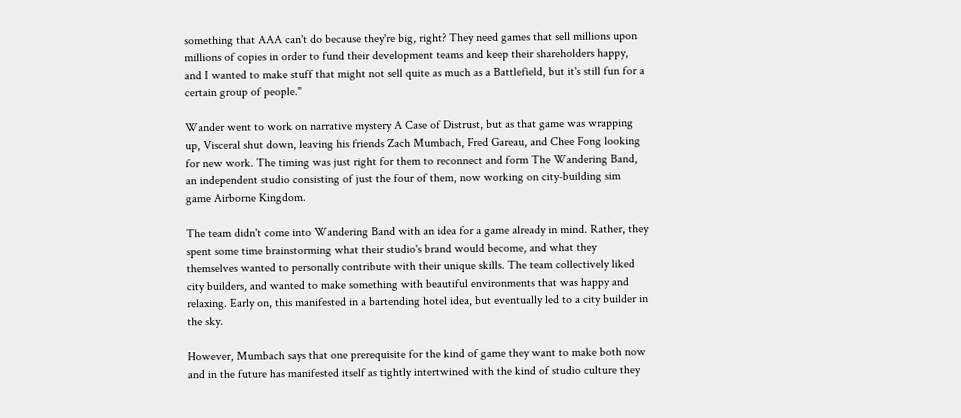something that AAA can't do because they're big, right? They need games that sell millions upon millions of copies in order to fund their development teams and keep their shareholders happy, and I wanted to make stuff that might not sell quite as much as a Battlefield, but it's still fun for a certain group of people."

Wander went to work on narrative mystery A Case of Distrust, but as that game was wrapping up, Visceral shut down, leaving his friends Zach Mumbach, Fred Gareau, and Chee Fong looking for new work. The timing was just right for them to reconnect and form The Wandering Band, an independent studio consisting of just the four of them, now working on city-building sim game Airborne Kingdom.

The team didn't come into Wandering Band with an idea for a game already in mind. Rather, they spent some time brainstorming what their studio's brand would become, and what they themselves wanted to personally contribute with their unique skills. The team collectively liked city builders, and wanted to make something with beautiful environments that was happy and relaxing. Early on, this manifested in a bartending hotel idea, but eventually led to a city builder in the sky.

However, Mumbach says that one prerequisite for the kind of game they want to make both now and in the future has manifested itself as tightly intertwined with the kind of studio culture they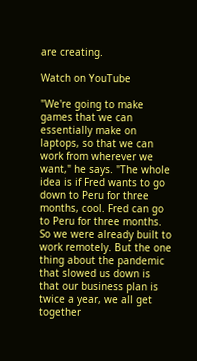are creating.

Watch on YouTube

"We're going to make games that we can essentially make on laptops, so that we can work from wherever we want," he says. "The whole idea is if Fred wants to go down to Peru for three months, cool. Fred can go to Peru for three months. So we were already built to work remotely. But the one thing about the pandemic that slowed us down is that our business plan is twice a year, we all get together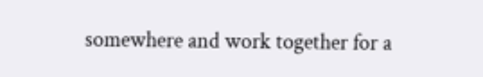somewhere and work together for a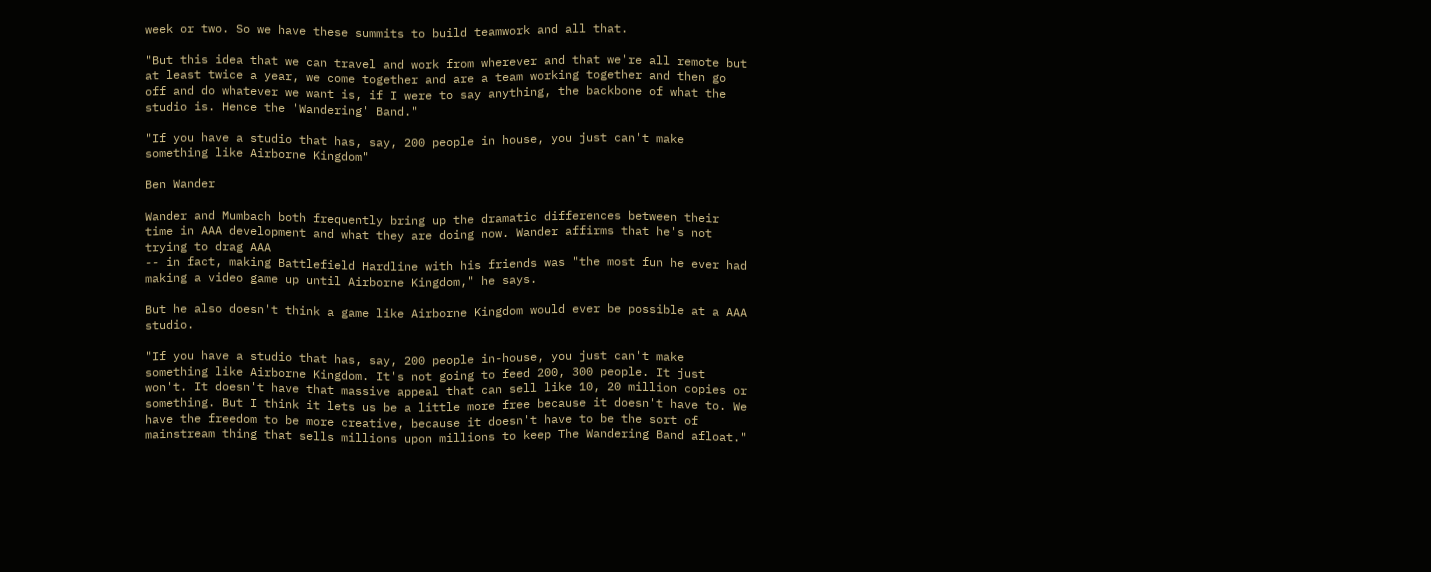week or two. So we have these summits to build teamwork and all that.

"But this idea that we can travel and work from wherever and that we're all remote but at least twice a year, we come together and are a team working together and then go off and do whatever we want is, if I were to say anything, the backbone of what the studio is. Hence the 'Wandering' Band."

"If you have a studio that has, say, 200 people in house, you just can't make something like Airborne Kingdom"

Ben Wander

Wander and Mumbach both frequently bring up the dramatic differences between their time in AAA development and what they are doing now. Wander affirms that he's not trying to drag AAA
-- in fact, making Battlefield Hardline with his friends was "the most fun he ever had making a video game up until Airborne Kingdom," he says.

But he also doesn't think a game like Airborne Kingdom would ever be possible at a AAA studio.

"If you have a studio that has, say, 200 people in-house, you just can't make something like Airborne Kingdom. It's not going to feed 200, 300 people. It just won't. It doesn't have that massive appeal that can sell like 10, 20 million copies or something. But I think it lets us be a little more free because it doesn't have to. We have the freedom to be more creative, because it doesn't have to be the sort of mainstream thing that sells millions upon millions to keep The Wandering Band afloat."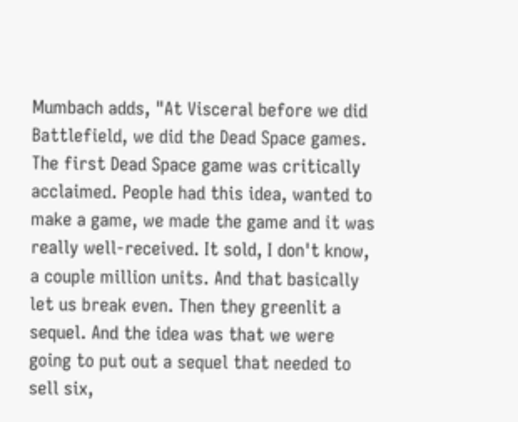Mumbach adds, "At Visceral before we did Battlefield, we did the Dead Space games. The first Dead Space game was critically acclaimed. People had this idea, wanted to make a game, we made the game and it was really well-received. It sold, I don't know, a couple million units. And that basically let us break even. Then they greenlit a sequel. And the idea was that we were going to put out a sequel that needed to sell six,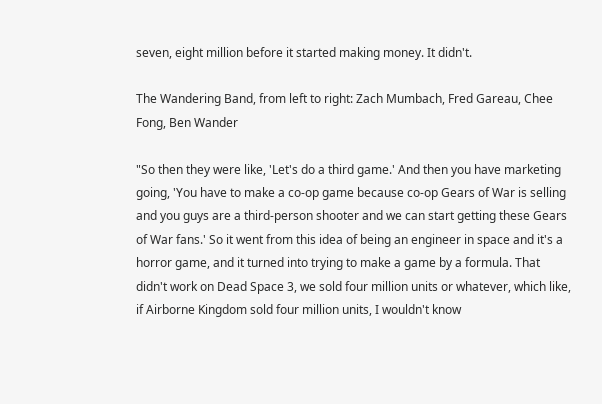seven, eight million before it started making money. It didn't.

The Wandering Band, from left to right: Zach Mumbach, Fred Gareau, Chee Fong, Ben Wander

"So then they were like, 'Let's do a third game.' And then you have marketing going, 'You have to make a co-op game because co-op Gears of War is selling and you guys are a third-person shooter and we can start getting these Gears of War fans.' So it went from this idea of being an engineer in space and it's a horror game, and it turned into trying to make a game by a formula. That didn't work on Dead Space 3, we sold four million units or whatever, which like, if Airborne Kingdom sold four million units, I wouldn't know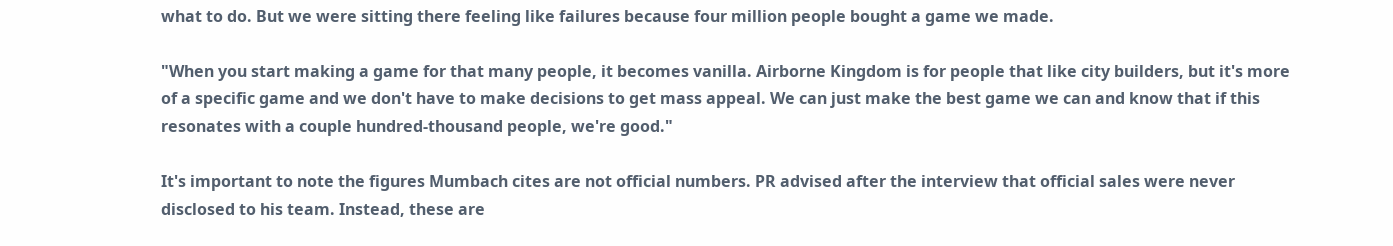what to do. But we were sitting there feeling like failures because four million people bought a game we made.

"When you start making a game for that many people, it becomes vanilla. Airborne Kingdom is for people that like city builders, but it's more of a specific game and we don't have to make decisions to get mass appeal. We can just make the best game we can and know that if this resonates with a couple hundred-thousand people, we're good."

It's important to note the figures Mumbach cites are not official numbers. PR advised after the interview that official sales were never disclosed to his team. Instead, these are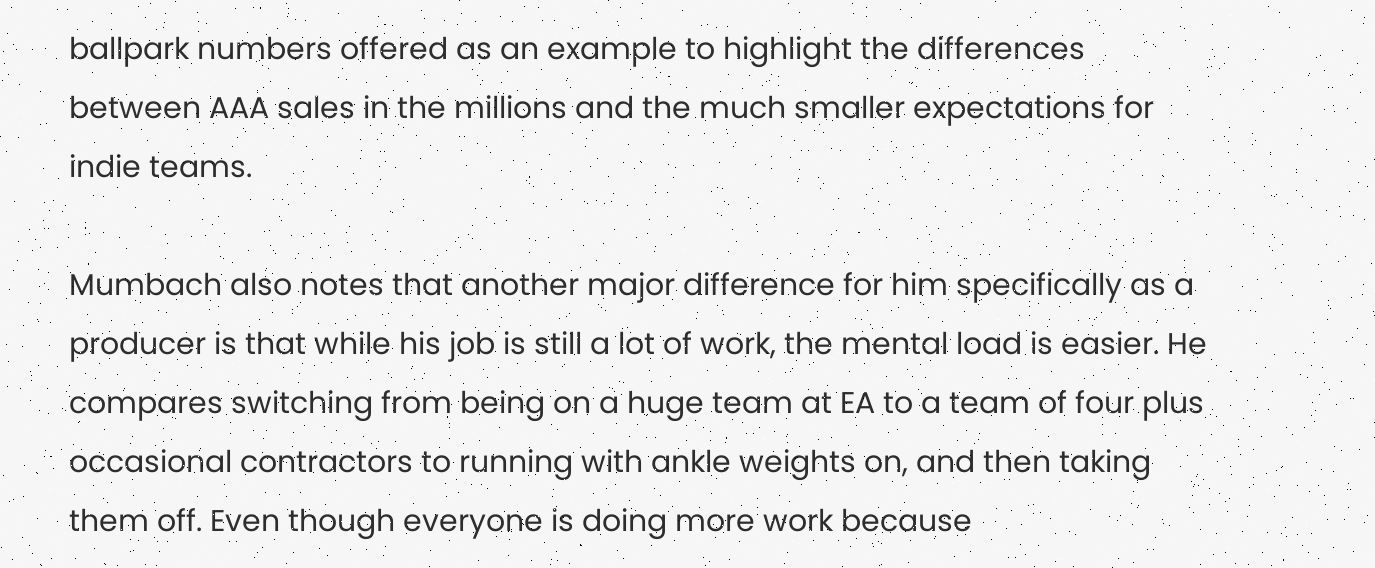ballpark numbers offered as an example to highlight the differences between AAA sales in the millions and the much smaller expectations for indie teams.

Mumbach also notes that another major difference for him specifically as a producer is that while his job is still a lot of work, the mental load is easier. He compares switching from being on a huge team at EA to a team of four plus occasional contractors to running with ankle weights on, and then taking them off. Even though everyone is doing more work because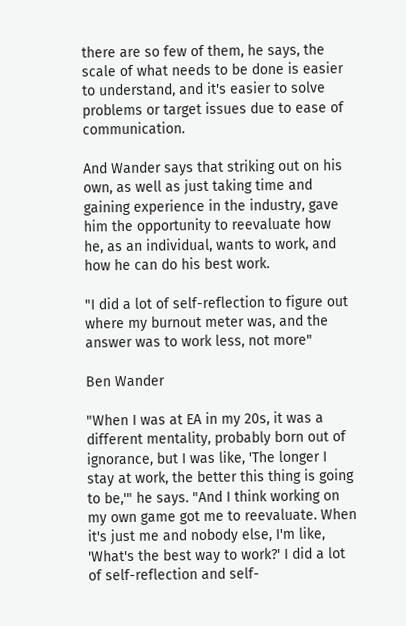there are so few of them, he says, the scale of what needs to be done is easier to understand, and it's easier to solve problems or target issues due to ease of communication.

And Wander says that striking out on his own, as well as just taking time and gaining experience in the industry, gave him the opportunity to reevaluate how he, as an individual, wants to work, and how he can do his best work.

"I did a lot of self-reflection to figure out where my burnout meter was, and the answer was to work less, not more"

Ben Wander

"When I was at EA in my 20s, it was a different mentality, probably born out of ignorance, but I was like, 'The longer I stay at work, the better this thing is going to be,'" he says. "And I think working on my own game got me to reevaluate. When it's just me and nobody else, I'm like, 'What's the best way to work?' I did a lot of self-reflection and self-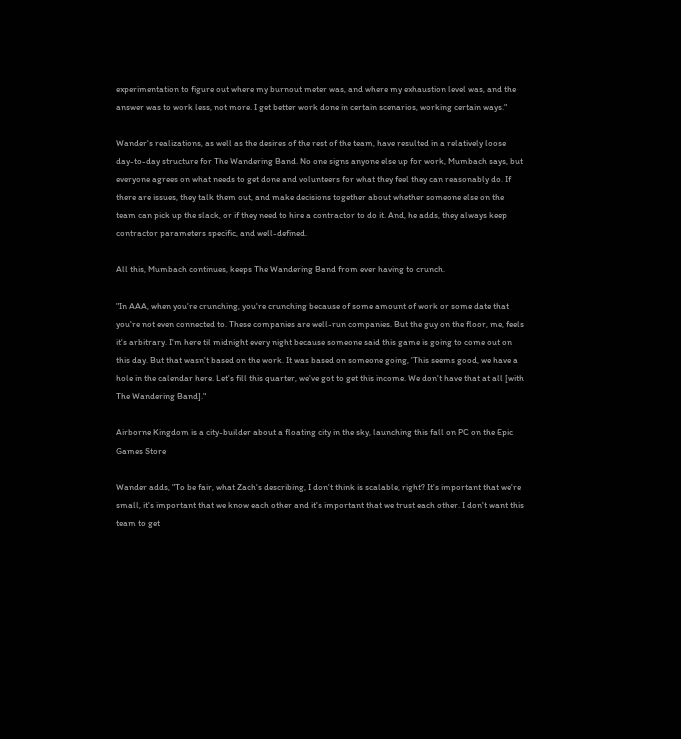experimentation to figure out where my burnout meter was, and where my exhaustion level was, and the answer was to work less, not more. I get better work done in certain scenarios, working certain ways."

Wander's realizations, as well as the desires of the rest of the team, have resulted in a relatively loose day-to-day structure for The Wandering Band. No one signs anyone else up for work, Mumbach says, but everyone agrees on what needs to get done and volunteers for what they feel they can reasonably do. If there are issues, they talk them out, and make decisions together about whether someone else on the team can pick up the slack, or if they need to hire a contractor to do it. And, he adds, they always keep contractor parameters specific, and well-defined.

All this, Mumbach continues, keeps The Wandering Band from ever having to crunch.

"In AAA, when you're crunching, you're crunching because of some amount of work or some date that you're not even connected to. These companies are well-run companies. But the guy on the floor, me, feels it's arbitrary. I'm here til midnight every night because someone said this game is going to come out on this day. But that wasn't based on the work. It was based on someone going, 'This seems good, we have a hole in the calendar here. Let's fill this quarter, we've got to get this income. We don't have that at all [with The Wandering Band]."

Airborne Kingdom is a city-builder about a floating city in the sky, launching this fall on PC on the Epic Games Store

Wander adds, "To be fair, what Zach's describing, I don't think is scalable, right? It's important that we're small, it's important that we know each other and it's important that we trust each other. I don't want this team to get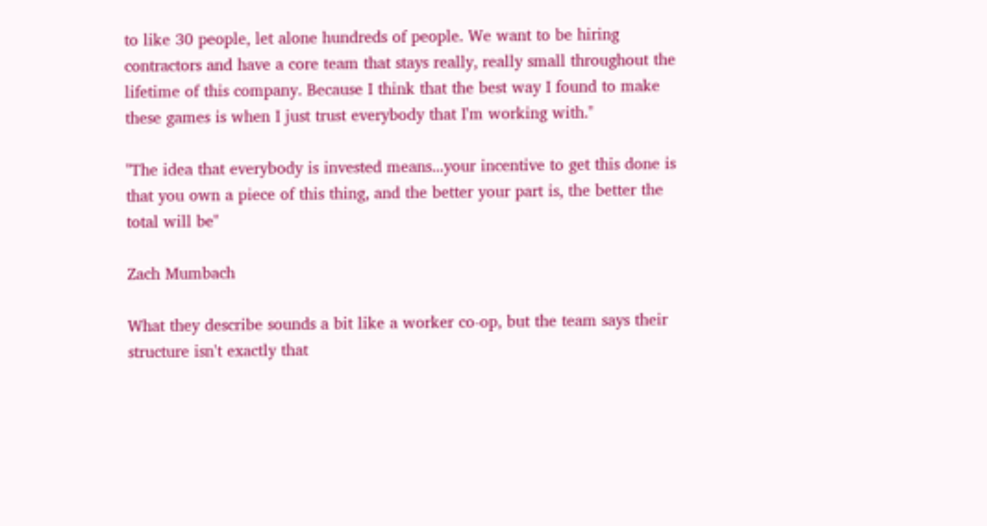to like 30 people, let alone hundreds of people. We want to be hiring contractors and have a core team that stays really, really small throughout the lifetime of this company. Because I think that the best way I found to make these games is when I just trust everybody that I'm working with."

"The idea that everybody is invested means...your incentive to get this done is that you own a piece of this thing, and the better your part is, the better the total will be"

Zach Mumbach

What they describe sounds a bit like a worker co-op, but the team says their structure isn't exactly that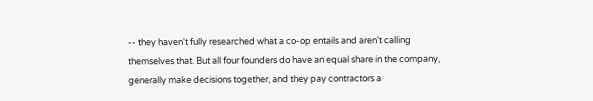-- they haven't fully researched what a co-op entails and aren't calling themselves that. But all four founders do have an equal share in the company, generally make decisions together, and they pay contractors a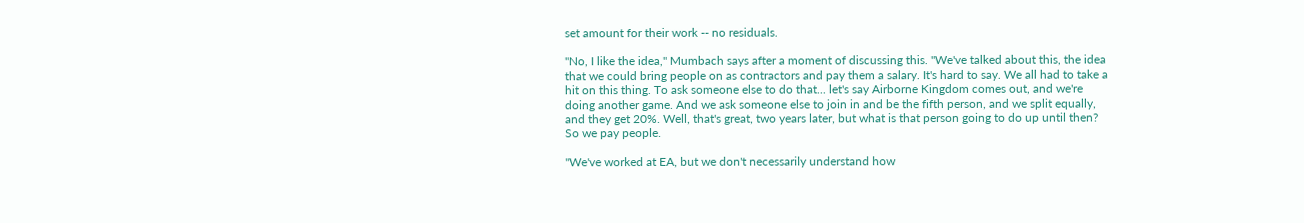set amount for their work -- no residuals.

"No, I like the idea," Mumbach says after a moment of discussing this. "We've talked about this, the idea that we could bring people on as contractors and pay them a salary. It's hard to say. We all had to take a hit on this thing. To ask someone else to do that... let's say Airborne Kingdom comes out, and we're doing another game. And we ask someone else to join in and be the fifth person, and we split equally, and they get 20%. Well, that's great, two years later, but what is that person going to do up until then? So we pay people.

"We've worked at EA, but we don't necessarily understand how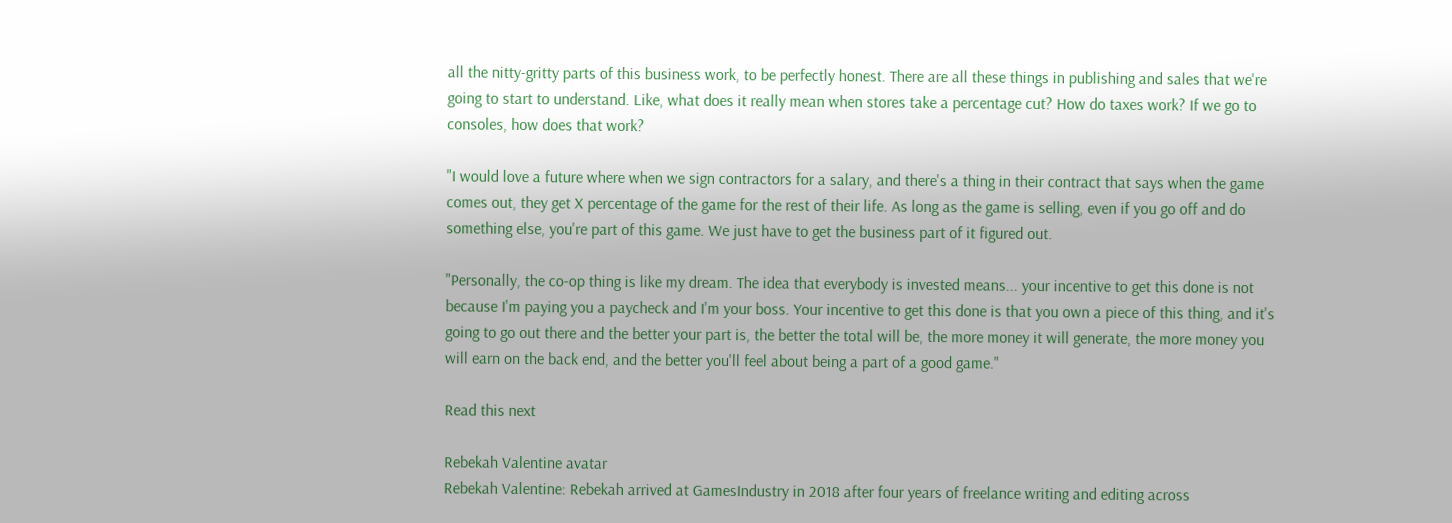all the nitty-gritty parts of this business work, to be perfectly honest. There are all these things in publishing and sales that we're going to start to understand. Like, what does it really mean when stores take a percentage cut? How do taxes work? If we go to consoles, how does that work?

"I would love a future where when we sign contractors for a salary, and there's a thing in their contract that says when the game comes out, they get X percentage of the game for the rest of their life. As long as the game is selling, even if you go off and do something else, you're part of this game. We just have to get the business part of it figured out.

"Personally, the co-op thing is like my dream. The idea that everybody is invested means... your incentive to get this done is not because I'm paying you a paycheck and I'm your boss. Your incentive to get this done is that you own a piece of this thing, and it's going to go out there and the better your part is, the better the total will be, the more money it will generate, the more money you will earn on the back end, and the better you'll feel about being a part of a good game."

Read this next

Rebekah Valentine avatar
Rebekah Valentine: Rebekah arrived at GamesIndustry in 2018 after four years of freelance writing and editing across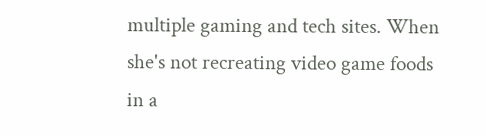multiple gaming and tech sites. When she's not recreating video game foods in a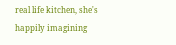real life kitchen, she's happily imagining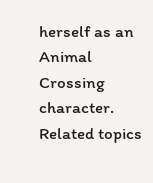herself as an Animal Crossing character.
Related topics